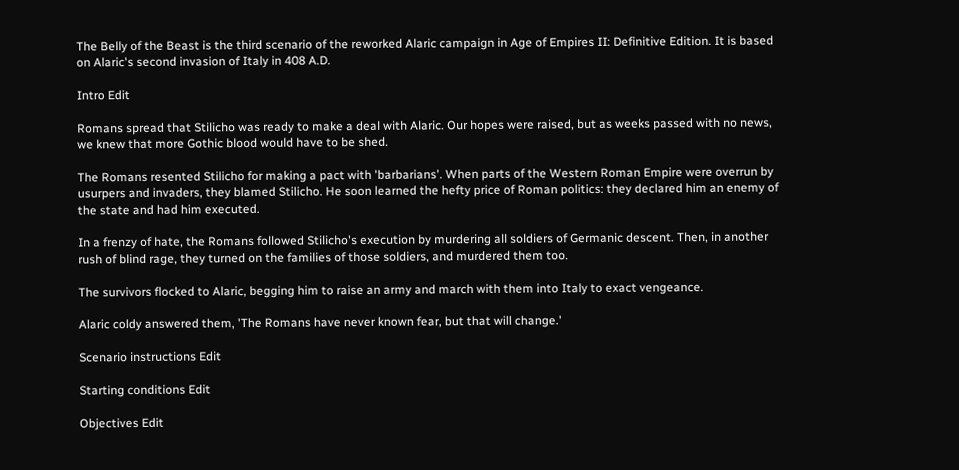The Belly of the Beast is the third scenario of the reworked Alaric campaign in Age of Empires II: Definitive Edition. It is based on Alaric's second invasion of Italy in 408 A.D.

Intro Edit

Romans spread that Stilicho was ready to make a deal with Alaric. Our hopes were raised, but as weeks passed with no news, we knew that more Gothic blood would have to be shed.

The Romans resented Stilicho for making a pact with 'barbarians'. When parts of the Western Roman Empire were overrun by usurpers and invaders, they blamed Stilicho. He soon learned the hefty price of Roman politics: they declared him an enemy of the state and had him executed.

In a frenzy of hate, the Romans followed Stilicho's execution by murdering all soldiers of Germanic descent. Then, in another rush of blind rage, they turned on the families of those soldiers, and murdered them too.

The survivors flocked to Alaric, begging him to raise an army and march with them into Italy to exact vengeance.

Alaric coldy answered them, 'The Romans have never known fear, but that will change.'

Scenario instructions Edit

Starting conditions Edit

Objectives Edit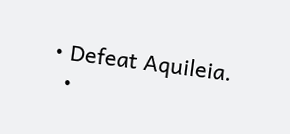• Defeat Aquileia.
  •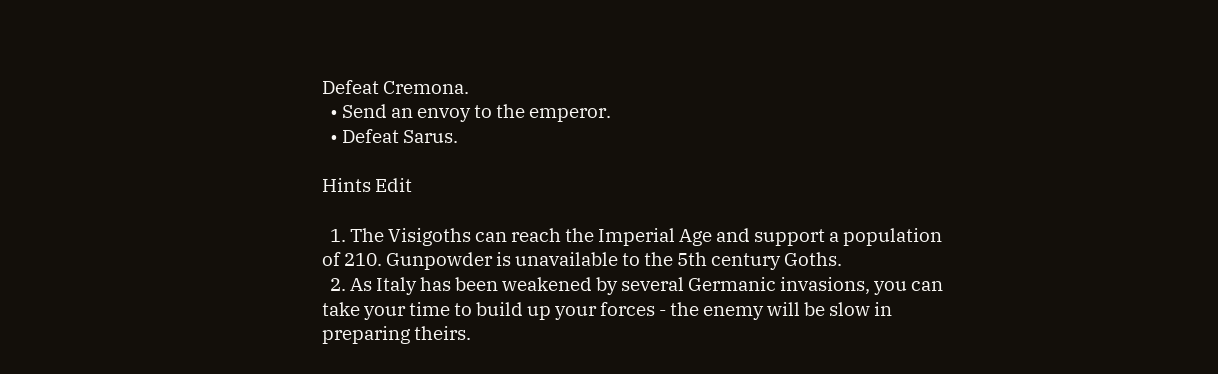Defeat Cremona.
  • Send an envoy to the emperor.
  • Defeat Sarus.

Hints Edit

  1. The Visigoths can reach the Imperial Age and support a population of 210. Gunpowder is unavailable to the 5th century Goths.
  2. As Italy has been weakened by several Germanic invasions, you can take your time to build up your forces - the enemy will be slow in preparing theirs.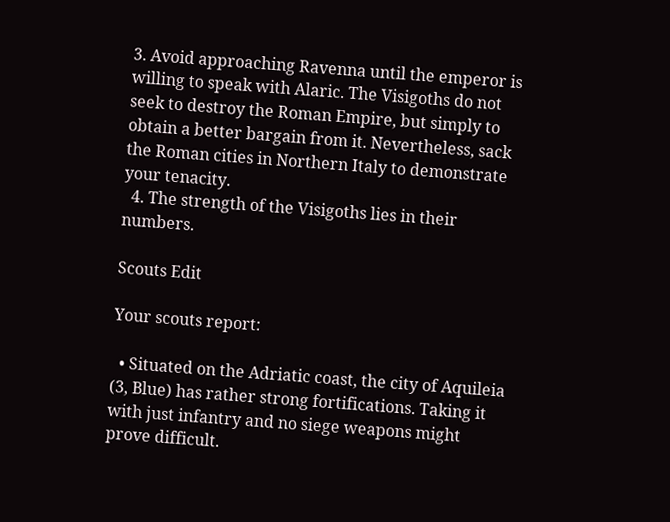3. Avoid approaching Ravenna until the emperor is willing to speak with Alaric. The Visigoths do not seek to destroy the Roman Empire, but simply to obtain a better bargain from it. Nevertheless, sack the Roman cities in Northern Italy to demonstrate your tenacity.
  4. The strength of the Visigoths lies in their numbers.

Scouts Edit

Your scouts report:

  • Situated on the Adriatic coast, the city of Aquileia (3, Blue) has rather strong fortifications. Taking it with just infantry and no siege weapons might prove difficult.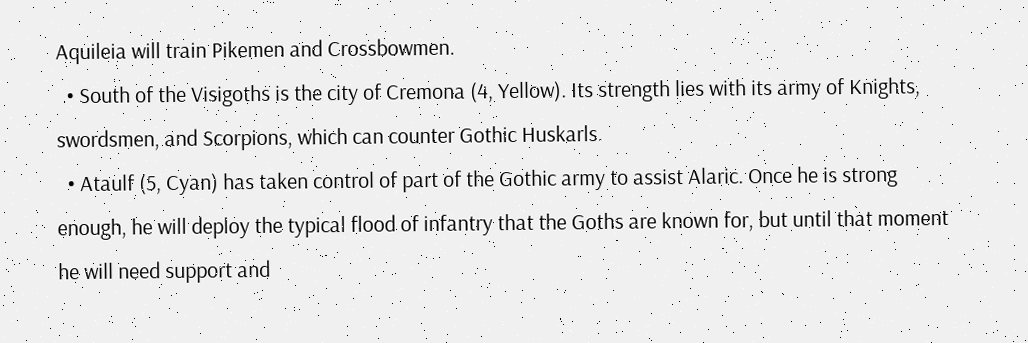Aquileia will train Pikemen and Crossbowmen.
  • South of the Visigoths is the city of Cremona (4, Yellow). Its strength lies with its army of Knights, swordsmen, and Scorpions, which can counter Gothic Huskarls.
  • Ataulf (5, Cyan) has taken control of part of the Gothic army to assist Alaric. Once he is strong enough, he will deploy the typical flood of infantry that the Goths are known for, but until that moment he will need support and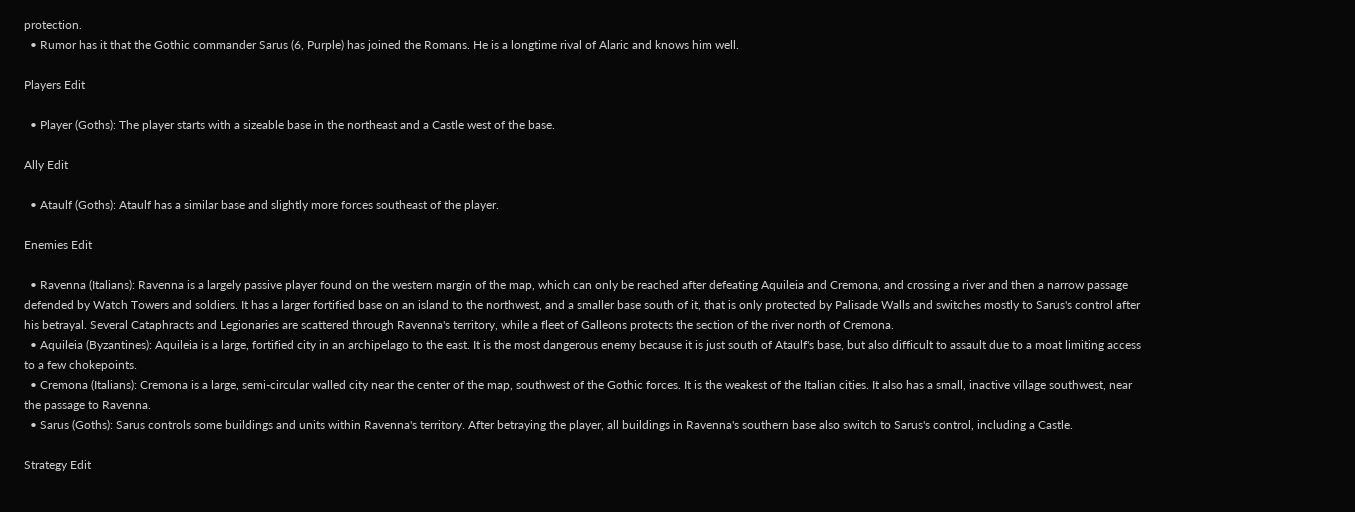protection.
  • Rumor has it that the Gothic commander Sarus (6, Purple) has joined the Romans. He is a longtime rival of Alaric and knows him well.

Players Edit

  • Player (Goths): The player starts with a sizeable base in the northeast and a Castle west of the base.

Ally Edit

  • Ataulf (Goths): Ataulf has a similar base and slightly more forces southeast of the player.

Enemies Edit

  • Ravenna (Italians): Ravenna is a largely passive player found on the western margin of the map, which can only be reached after defeating Aquileia and Cremona, and crossing a river and then a narrow passage defended by Watch Towers and soldiers. It has a larger fortified base on an island to the northwest, and a smaller base south of it, that is only protected by Palisade Walls and switches mostly to Sarus's control after his betrayal. Several Cataphracts and Legionaries are scattered through Ravenna's territory, while a fleet of Galleons protects the section of the river north of Cremona.
  • Aquileia (Byzantines): Aquileia is a large, fortified city in an archipelago to the east. It is the most dangerous enemy because it is just south of Ataulf's base, but also difficult to assault due to a moat limiting access to a few chokepoints.
  • Cremona (Italians): Cremona is a large, semi-circular walled city near the center of the map, southwest of the Gothic forces. It is the weakest of the Italian cities. It also has a small, inactive village southwest, near the passage to Ravenna.
  • Sarus (Goths): Sarus controls some buildings and units within Ravenna's territory. After betraying the player, all buildings in Ravenna's southern base also switch to Sarus's control, including a Castle.

Strategy Edit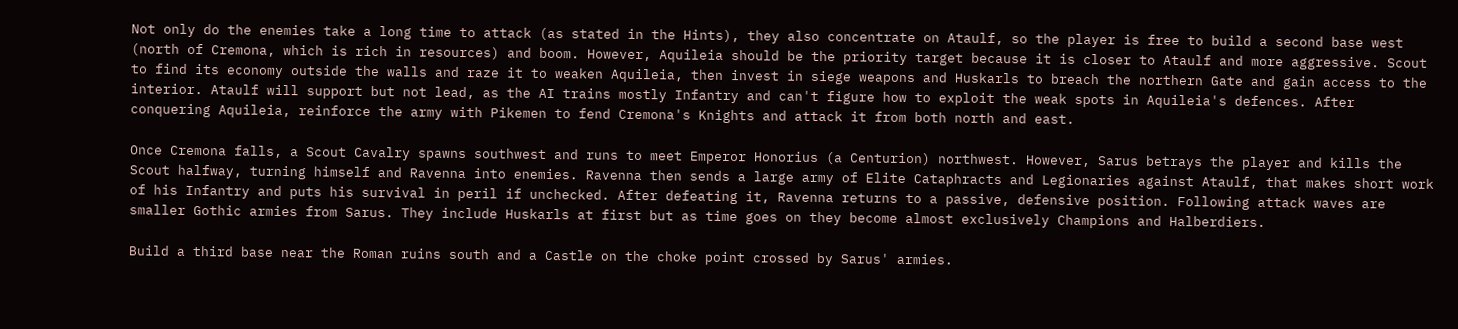Not only do the enemies take a long time to attack (as stated in the Hints), they also concentrate on Ataulf, so the player is free to build a second base west (north of Cremona, which is rich in resources) and boom. However, Aquileia should be the priority target because it is closer to Ataulf and more aggressive. Scout to find its economy outside the walls and raze it to weaken Aquileia, then invest in siege weapons and Huskarls to breach the northern Gate and gain access to the interior. Ataulf will support but not lead, as the AI trains mostly Infantry and can't figure how to exploit the weak spots in Aquileia's defences. After conquering Aquileia, reinforce the army with Pikemen to fend Cremona's Knights and attack it from both north and east.

Once Cremona falls, a Scout Cavalry spawns southwest and runs to meet Emperor Honorius (a Centurion) northwest. However, Sarus betrays the player and kills the Scout halfway, turning himself and Ravenna into enemies. Ravenna then sends a large army of Elite Cataphracts and Legionaries against Ataulf, that makes short work of his Infantry and puts his survival in peril if unchecked. After defeating it, Ravenna returns to a passive, defensive position. Following attack waves are smaller Gothic armies from Sarus. They include Huskarls at first but as time goes on they become almost exclusively Champions and Halberdiers.

Build a third base near the Roman ruins south and a Castle on the choke point crossed by Sarus' armies.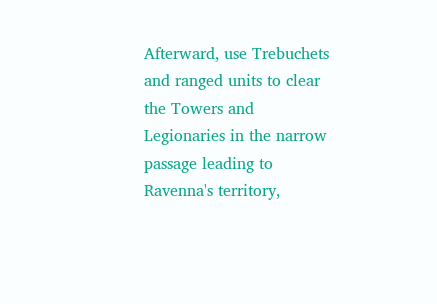Afterward, use Trebuchets and ranged units to clear the Towers and Legionaries in the narrow passage leading to Ravenna's territory,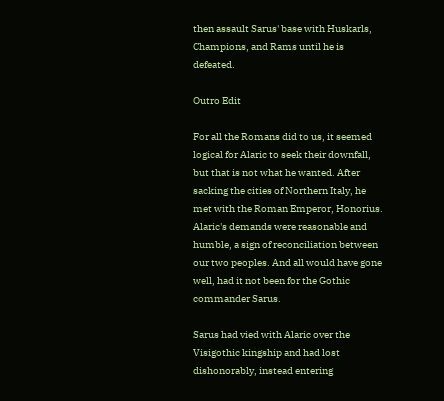then assault Sarus' base with Huskarls, Champions, and Rams until he is defeated.

Outro Edit

For all the Romans did to us, it seemed logical for Alaric to seek their downfall, but that is not what he wanted. After sacking the cities of Northern Italy, he met with the Roman Emperor, Honorius. Alaric's demands were reasonable and humble, a sign of reconciliation between our two peoples. And all would have gone well, had it not been for the Gothic commander Sarus.

Sarus had vied with Alaric over the Visigothic kingship and had lost dishonorably, instead entering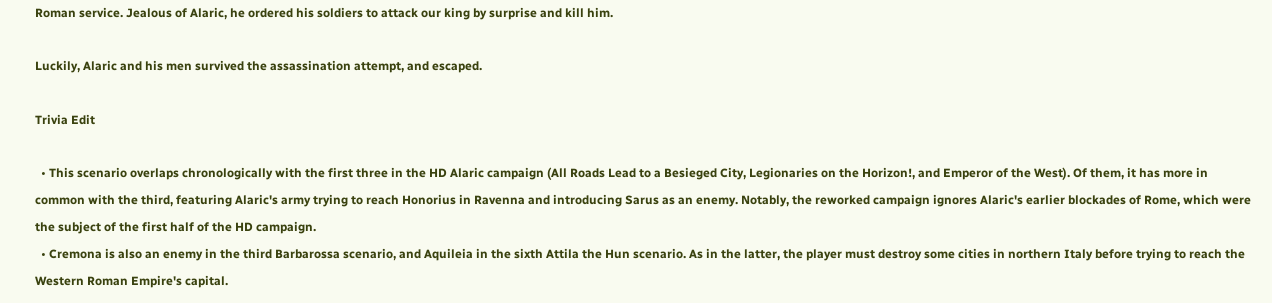Roman service. Jealous of Alaric, he ordered his soldiers to attack our king by surprise and kill him.

Luckily, Alaric and his men survived the assassination attempt, and escaped.

Trivia Edit

  • This scenario overlaps chronologically with the first three in the HD Alaric campaign (All Roads Lead to a Besieged City, Legionaries on the Horizon!, and Emperor of the West). Of them, it has more in common with the third, featuring Alaric's army trying to reach Honorius in Ravenna and introducing Sarus as an enemy. Notably, the reworked campaign ignores Alaric's earlier blockades of Rome, which were the subject of the first half of the HD campaign.
  • Cremona is also an enemy in the third Barbarossa scenario, and Aquileia in the sixth Attila the Hun scenario. As in the latter, the player must destroy some cities in northern Italy before trying to reach the Western Roman Empire's capital.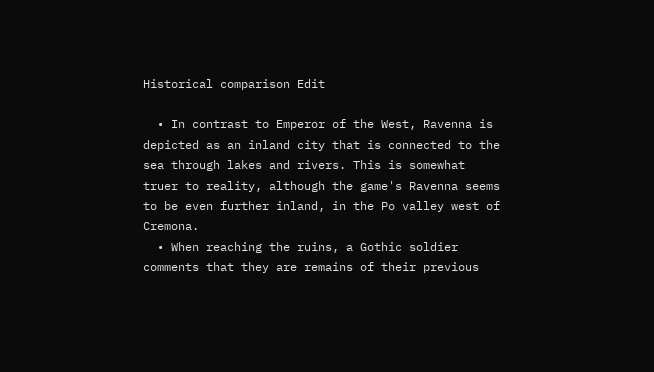Historical comparison Edit

  • In contrast to Emperor of the West, Ravenna is depicted as an inland city that is connected to the sea through lakes and rivers. This is somewhat truer to reality, although the game's Ravenna seems to be even further inland, in the Po valley west of Cremona.
  • When reaching the ruins, a Gothic soldier comments that they are remains of their previous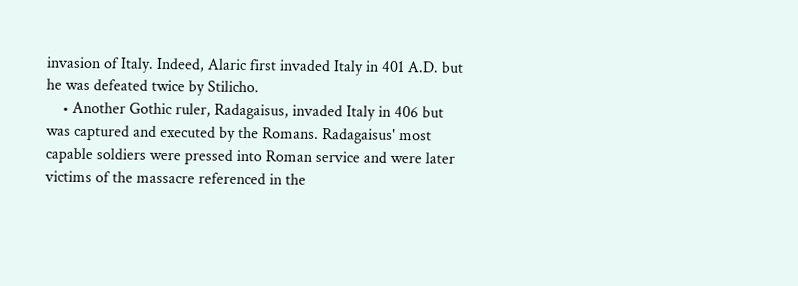invasion of Italy. Indeed, Alaric first invaded Italy in 401 A.D. but he was defeated twice by Stilicho.
    • Another Gothic ruler, Radagaisus, invaded Italy in 406 but was captured and executed by the Romans. Radagaisus' most capable soldiers were pressed into Roman service and were later victims of the massacre referenced in the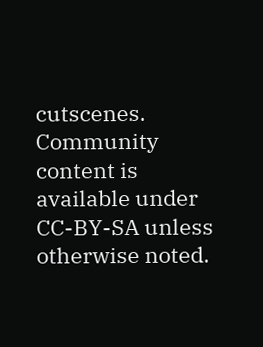cutscenes.
Community content is available under CC-BY-SA unless otherwise noted.